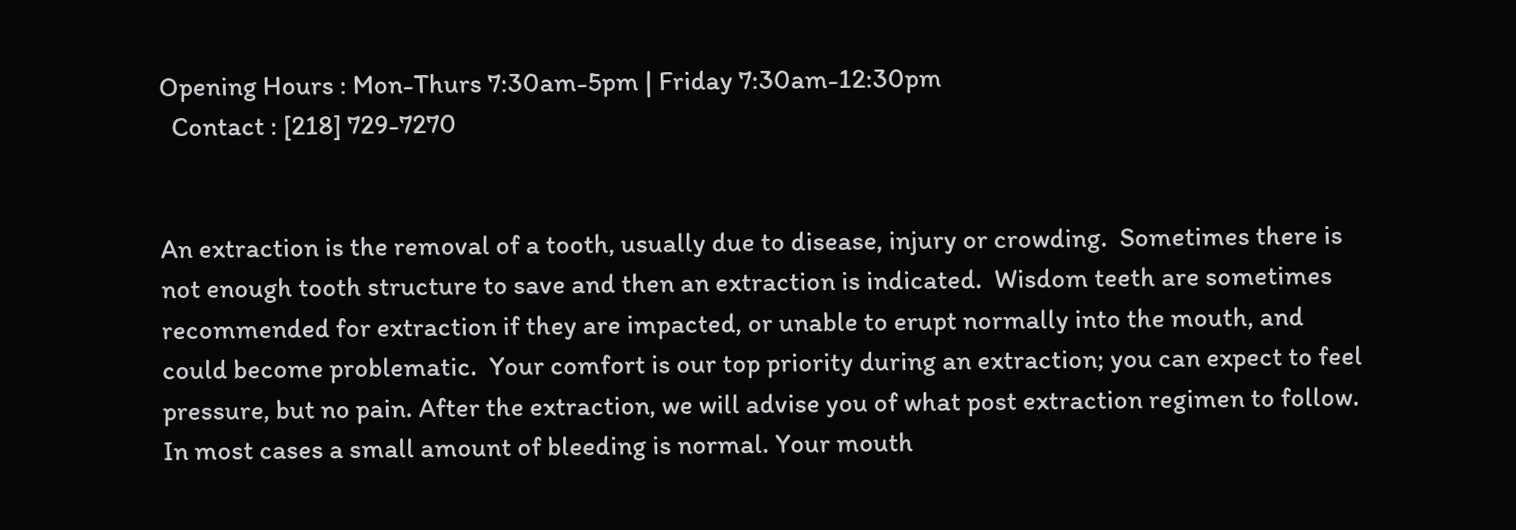Opening Hours : Mon-Thurs 7:30am-5pm | Friday 7:30am-12:30pm
  Contact : [218] 729-7270


An extraction is the removal of a tooth, usually due to disease, injury or crowding.  Sometimes there is not enough tooth structure to save and then an extraction is indicated.  Wisdom teeth are sometimes recommended for extraction if they are impacted, or unable to erupt normally into the mouth, and could become problematic.  Your comfort is our top priority during an extraction; you can expect to feel pressure, but no pain. After the extraction, we will advise you of what post extraction regimen to follow. In most cases a small amount of bleeding is normal. Your mouth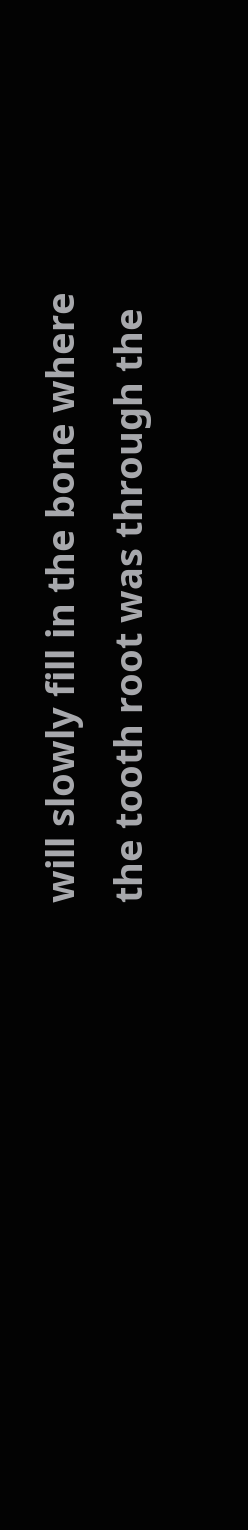will slowly fill in the bone where the tooth root was through the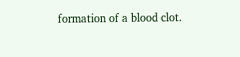formation of a blood clot.